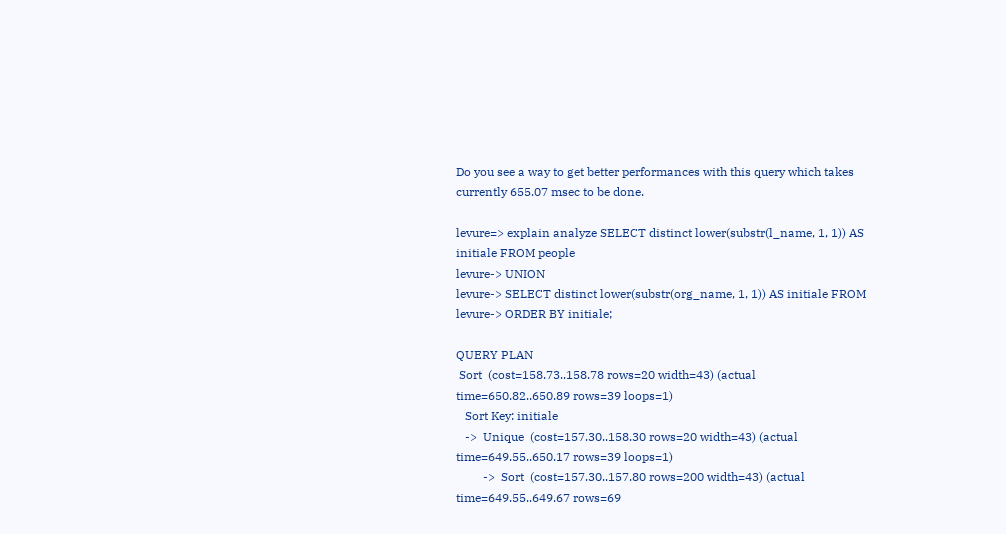Do you see a way to get better performances with this query which takes
currently 655.07 msec to be done.

levure=> explain analyze SELECT distinct lower(substr(l_name, 1, 1)) AS
initiale FROM people
levure-> UNION
levure-> SELECT distinct lower(substr(org_name, 1, 1)) AS initiale FROM
levure-> ORDER BY initiale;

QUERY PLAN
 Sort  (cost=158.73..158.78 rows=20 width=43) (actual
time=650.82..650.89 rows=39 loops=1)
   Sort Key: initiale
   ->  Unique  (cost=157.30..158.30 rows=20 width=43) (actual
time=649.55..650.17 rows=39 loops=1)
         ->  Sort  (cost=157.30..157.80 rows=200 width=43) (actual
time=649.55..649.67 rows=69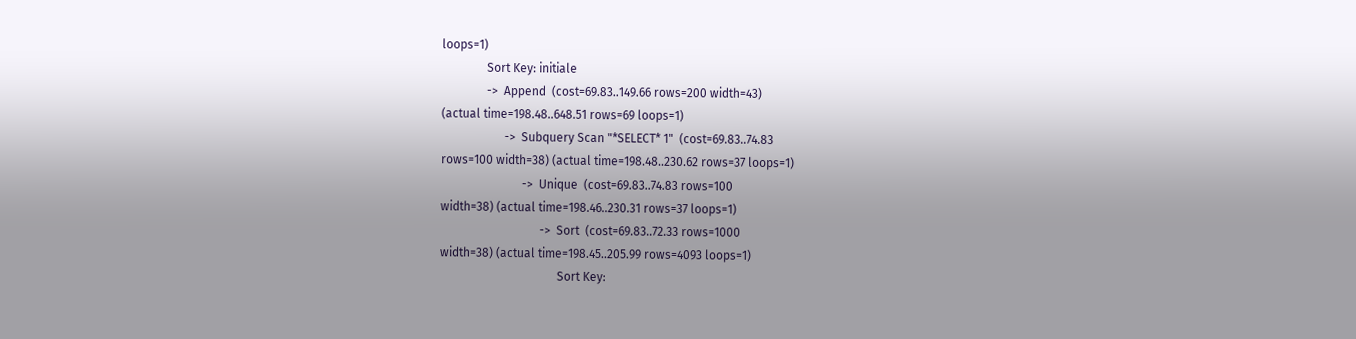loops=1)
               Sort Key: initiale
               ->  Append  (cost=69.83..149.66 rows=200 width=43)
(actual time=198.48..648.51 rows=69 loops=1)
                     ->  Subquery Scan "*SELECT* 1"  (cost=69.83..74.83
rows=100 width=38) (actual time=198.48..230.62 rows=37 loops=1)
                           ->  Unique  (cost=69.83..74.83 rows=100
width=38) (actual time=198.46..230.31 rows=37 loops=1)
                                 ->  Sort  (cost=69.83..72.33 rows=1000
width=38) (actual time=198.45..205.99 rows=4093 loops=1)
                                       Sort Key: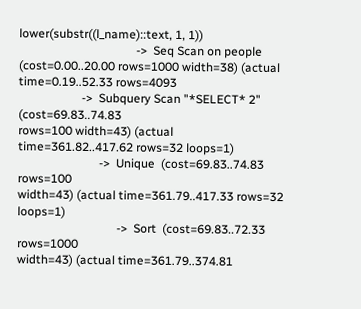lower(substr((l_name)::text, 1, 1))
                                       ->  Seq Scan on people
(cost=0.00..20.00 rows=1000 width=38) (actual time=0.19..52.33 rows=4093
                     ->  Subquery Scan "*SELECT* 2"  (cost=69.83..74.83
rows=100 width=43) (actual time=361.82..417.62 rows=32 loops=1)
                           ->  Unique  (cost=69.83..74.83 rows=100
width=43) (actual time=361.79..417.33 rows=32 loops=1)
                                 ->  Sort  (cost=69.83..72.33 rows=1000
width=43) (actual time=361.79..374.81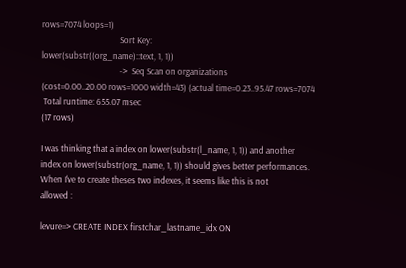rows=7074 loops=1)
                                       Sort Key:
lower(substr((org_name)::text, 1, 1))
                                       ->  Seq Scan on organizations
(cost=0.00..20.00 rows=1000 width=43) (actual time=0.23..95.47 rows=7074
 Total runtime: 655.07 msec
(17 rows)

I was thinking that a index on lower(substr(l_name, 1, 1)) and another
index on lower(substr(org_name, 1, 1)) should gives better performances.
When I've to create theses two indexes, it seems like this is not
allowed :

levure=> CREATE INDEX firstchar_lastname_idx ON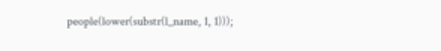people(lower(substr(l_name, 1, 1)));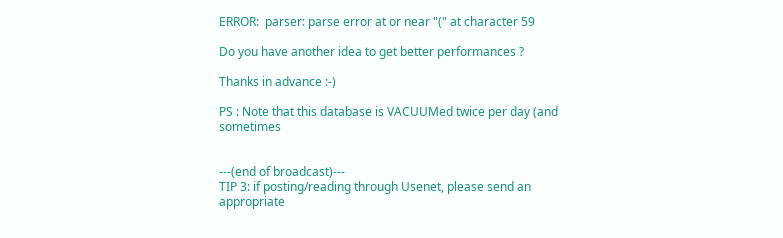ERROR:  parser: parse error at or near "(" at character 59

Do you have another idea to get better performances ?

Thanks in advance :-)

PS : Note that this database is VACUUMed twice per day (and sometimes


---(end of broadcast)---
TIP 3: if posting/reading through Usenet, please send an appropriate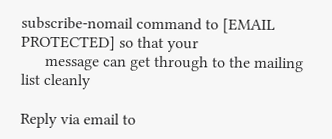subscribe-nomail command to [EMAIL PROTECTED] so that your
      message can get through to the mailing list cleanly

Reply via email to